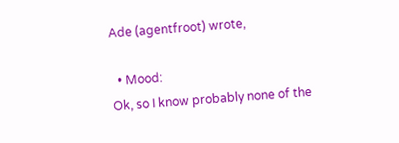Ade (agentfroot) wrote,

  • Mood:
Ok, so I know probably none of the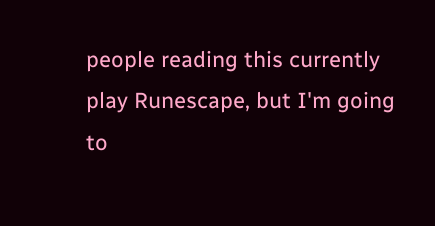people reading this currently play Runescape, but I'm going to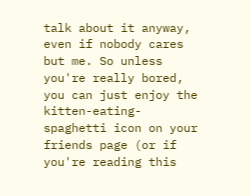talk about it anyway, even if nobody cares but me. So unless you're really bored, you can just enjoy the kitten-eating-spaghetti icon on your friends page (or if you're reading this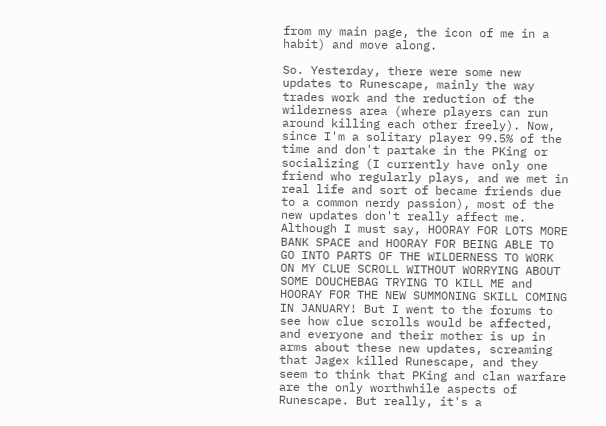from my main page, the icon of me in a habit) and move along.

So. Yesterday, there were some new updates to Runescape, mainly the way trades work and the reduction of the wilderness area (where players can run around killing each other freely). Now, since I'm a solitary player 99.5% of the time and don't partake in the PKing or socializing (I currently have only one friend who regularly plays, and we met in real life and sort of became friends due to a common nerdy passion), most of the new updates don't really affect me. Although I must say, HOORAY FOR LOTS MORE BANK SPACE and HOORAY FOR BEING ABLE TO GO INTO PARTS OF THE WILDERNESS TO WORK ON MY CLUE SCROLL WITHOUT WORRYING ABOUT SOME DOUCHEBAG TRYING TO KILL ME and HOORAY FOR THE NEW SUMMONING SKILL COMING IN JANUARY! But I went to the forums to see how clue scrolls would be affected, and everyone and their mother is up in arms about these new updates, screaming that Jagex killed Runescape, and they seem to think that PKing and clan warfare are the only worthwhile aspects of Runescape. But really, it's a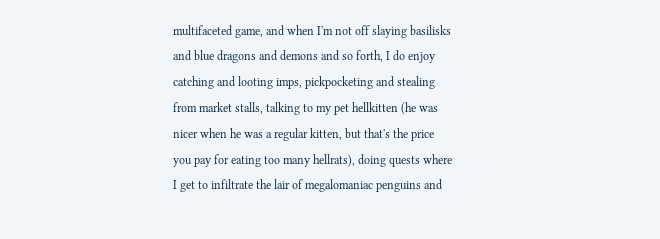multifaceted game, and when I'm not off slaying basilisks and blue dragons and demons and so forth, I do enjoy catching and looting imps, pickpocketing and stealing from market stalls, talking to my pet hellkitten (he was nicer when he was a regular kitten, but that's the price you pay for eating too many hellrats), doing quests where I get to infiltrate the lair of megalomaniac penguins and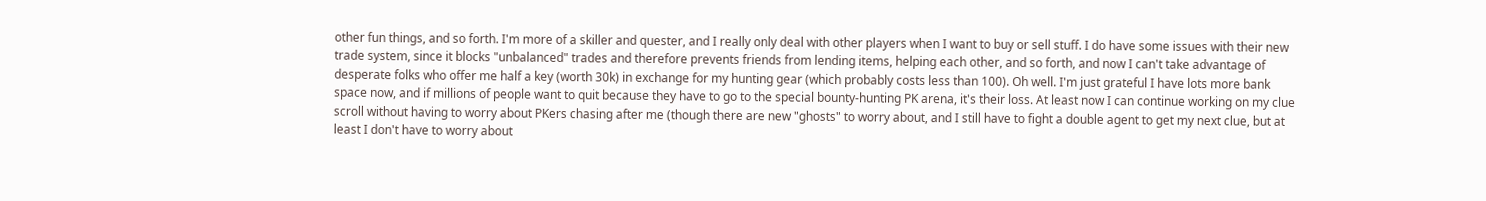other fun things, and so forth. I'm more of a skiller and quester, and I really only deal with other players when I want to buy or sell stuff. I do have some issues with their new trade system, since it blocks "unbalanced" trades and therefore prevents friends from lending items, helping each other, and so forth, and now I can't take advantage of desperate folks who offer me half a key (worth 30k) in exchange for my hunting gear (which probably costs less than 100). Oh well. I'm just grateful I have lots more bank space now, and if millions of people want to quit because they have to go to the special bounty-hunting PK arena, it's their loss. At least now I can continue working on my clue scroll without having to worry about PKers chasing after me (though there are new "ghosts" to worry about, and I still have to fight a double agent to get my next clue, but at least I don't have to worry about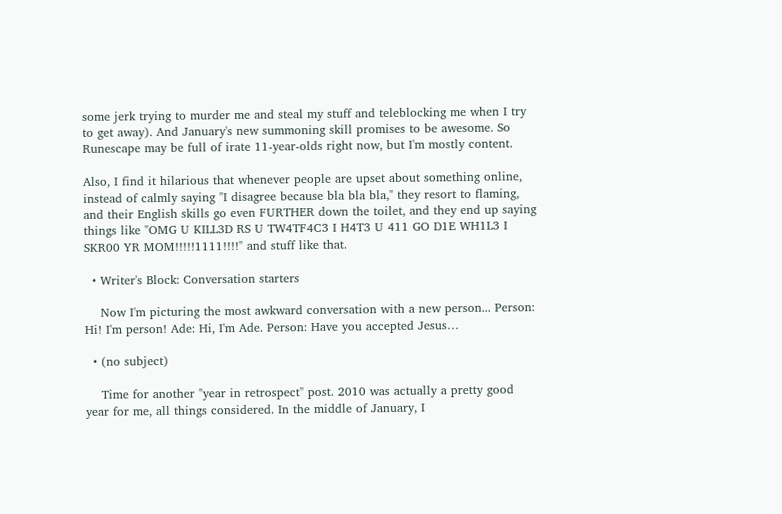some jerk trying to murder me and steal my stuff and teleblocking me when I try to get away). And January's new summoning skill promises to be awesome. So Runescape may be full of irate 11-year-olds right now, but I'm mostly content.

Also, I find it hilarious that whenever people are upset about something online, instead of calmly saying "I disagree because bla bla bla," they resort to flaming, and their English skills go even FURTHER down the toilet, and they end up saying things like "OMG U KILL3D RS U TW4TF4C3 I H4T3 U 411 GO D1E WH1L3 I SKR00 YR MOM!!!!!1111!!!!" and stuff like that.

  • Writer's Block: Conversation starters

    Now I'm picturing the most awkward conversation with a new person... Person: Hi! I'm person! Ade: Hi, I'm Ade. Person: Have you accepted Jesus…

  • (no subject)

    Time for another "year in retrospect" post. 2010 was actually a pretty good year for me, all things considered. In the middle of January, I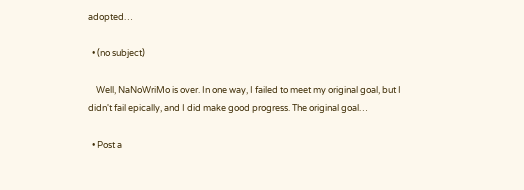adopted…

  • (no subject)

    Well, NaNoWriMo is over. In one way, I failed to meet my original goal, but I didn't fail epically, and I did make good progress. The original goal…

  • Post a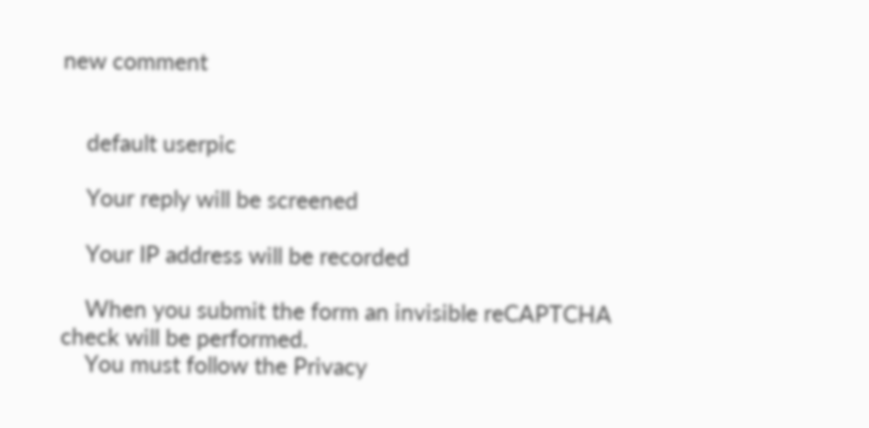new comment


    default userpic

    Your reply will be screened

    Your IP address will be recorded

    When you submit the form an invisible reCAPTCHA check will be performed.
    You must follow the Privacy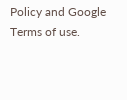Policy and Google Terms of use.